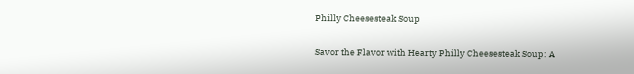Philly Cheesesteak Soup

Savor the Flavor with Hearty Philly Cheesesteak Soup: A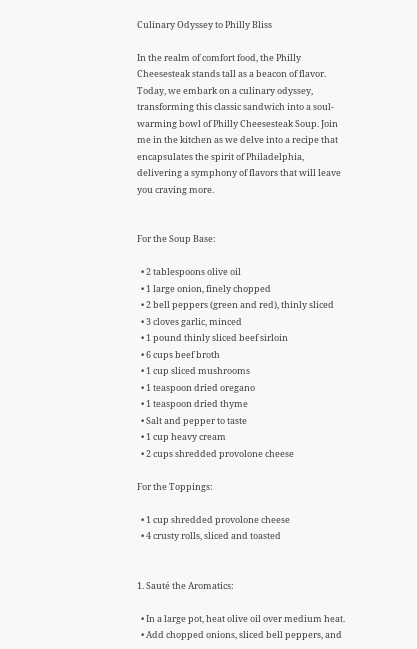Culinary Odyssey to Philly Bliss

In the realm of comfort food, the Philly Cheesesteak stands tall as a beacon of flavor. Today, we embark on a culinary odyssey, transforming this classic sandwich into a soul-warming bowl of Philly Cheesesteak Soup. Join me in the kitchen as we delve into a recipe that encapsulates the spirit of Philadelphia, delivering a symphony of flavors that will leave you craving more.


For the Soup Base:

  • 2 tablespoons olive oil
  • 1 large onion, finely chopped
  • 2 bell peppers (green and red), thinly sliced
  • 3 cloves garlic, minced
  • 1 pound thinly sliced beef sirloin
  • 6 cups beef broth
  • 1 cup sliced mushrooms
  • 1 teaspoon dried oregano
  • 1 teaspoon dried thyme
  • Salt and pepper to taste
  • 1 cup heavy cream
  • 2 cups shredded provolone cheese

For the Toppings:

  • 1 cup shredded provolone cheese
  • 4 crusty rolls, sliced and toasted


1. Sauté the Aromatics:

  • In a large pot, heat olive oil over medium heat.
  • Add chopped onions, sliced bell peppers, and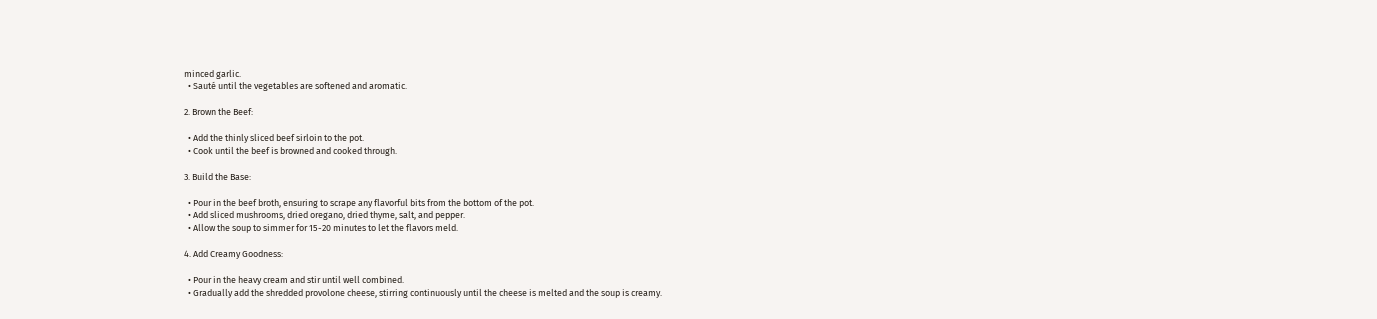minced garlic.
  • Sauté until the vegetables are softened and aromatic.

2. Brown the Beef:

  • Add the thinly sliced beef sirloin to the pot.
  • Cook until the beef is browned and cooked through.

3. Build the Base:

  • Pour in the beef broth, ensuring to scrape any flavorful bits from the bottom of the pot.
  • Add sliced mushrooms, dried oregano, dried thyme, salt, and pepper.
  • Allow the soup to simmer for 15-20 minutes to let the flavors meld.

4. Add Creamy Goodness:

  • Pour in the heavy cream and stir until well combined.
  • Gradually add the shredded provolone cheese, stirring continuously until the cheese is melted and the soup is creamy.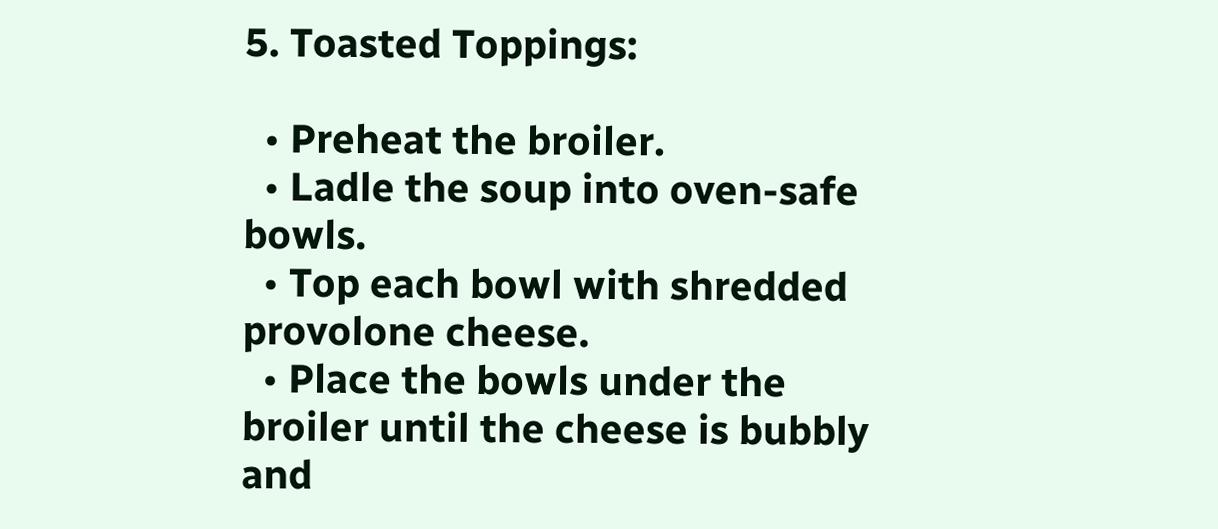5. Toasted Toppings:

  • Preheat the broiler.
  • Ladle the soup into oven-safe bowls.
  • Top each bowl with shredded provolone cheese.
  • Place the bowls under the broiler until the cheese is bubbly and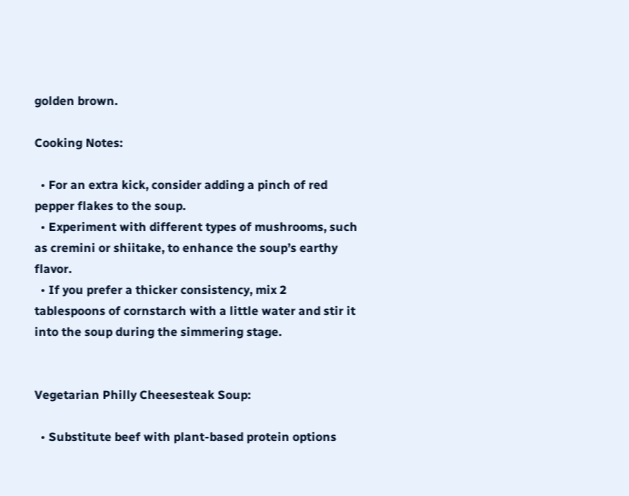golden brown.

Cooking Notes:

  • For an extra kick, consider adding a pinch of red pepper flakes to the soup.
  • Experiment with different types of mushrooms, such as cremini or shiitake, to enhance the soup’s earthy flavor.
  • If you prefer a thicker consistency, mix 2 tablespoons of cornstarch with a little water and stir it into the soup during the simmering stage.


Vegetarian Philly Cheesesteak Soup:

  • Substitute beef with plant-based protein options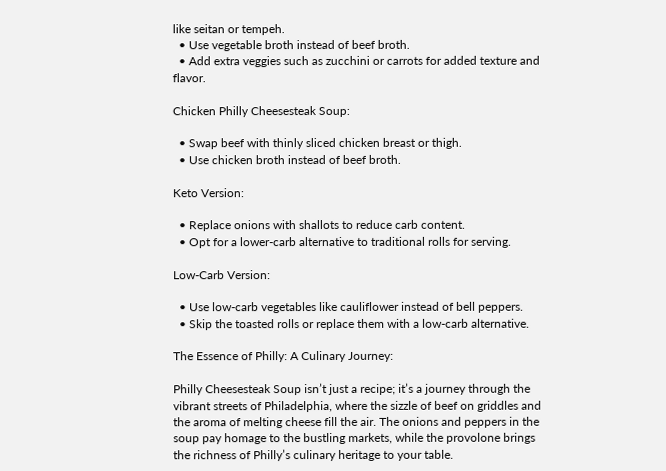like seitan or tempeh.
  • Use vegetable broth instead of beef broth.
  • Add extra veggies such as zucchini or carrots for added texture and flavor.

Chicken Philly Cheesesteak Soup:

  • Swap beef with thinly sliced chicken breast or thigh.
  • Use chicken broth instead of beef broth.

Keto Version:

  • Replace onions with shallots to reduce carb content.
  • Opt for a lower-carb alternative to traditional rolls for serving.

Low-Carb Version:

  • Use low-carb vegetables like cauliflower instead of bell peppers.
  • Skip the toasted rolls or replace them with a low-carb alternative.

The Essence of Philly: A Culinary Journey:

Philly Cheesesteak Soup isn’t just a recipe; it’s a journey through the vibrant streets of Philadelphia, where the sizzle of beef on griddles and the aroma of melting cheese fill the air. The onions and peppers in the soup pay homage to the bustling markets, while the provolone brings the richness of Philly’s culinary heritage to your table.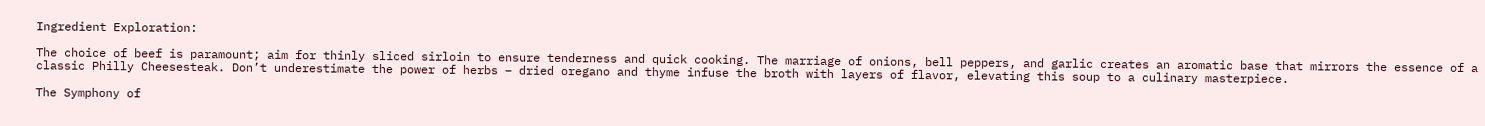Ingredient Exploration:

The choice of beef is paramount; aim for thinly sliced sirloin to ensure tenderness and quick cooking. The marriage of onions, bell peppers, and garlic creates an aromatic base that mirrors the essence of a classic Philly Cheesesteak. Don’t underestimate the power of herbs – dried oregano and thyme infuse the broth with layers of flavor, elevating this soup to a culinary masterpiece.

The Symphony of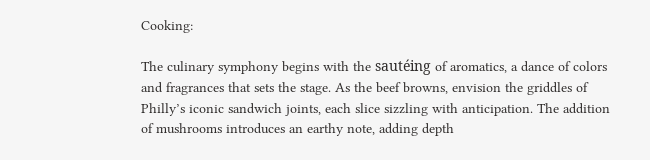Cooking:

The culinary symphony begins with the sautéing of aromatics, a dance of colors and fragrances that sets the stage. As the beef browns, envision the griddles of Philly’s iconic sandwich joints, each slice sizzling with anticipation. The addition of mushrooms introduces an earthy note, adding depth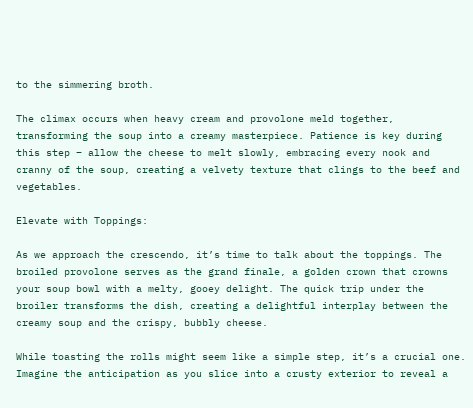to the simmering broth.

The climax occurs when heavy cream and provolone meld together, transforming the soup into a creamy masterpiece. Patience is key during this step – allow the cheese to melt slowly, embracing every nook and cranny of the soup, creating a velvety texture that clings to the beef and vegetables.

Elevate with Toppings:

As we approach the crescendo, it’s time to talk about the toppings. The broiled provolone serves as the grand finale, a golden crown that crowns your soup bowl with a melty, gooey delight. The quick trip under the broiler transforms the dish, creating a delightful interplay between the creamy soup and the crispy, bubbly cheese.

While toasting the rolls might seem like a simple step, it’s a crucial one. Imagine the anticipation as you slice into a crusty exterior to reveal a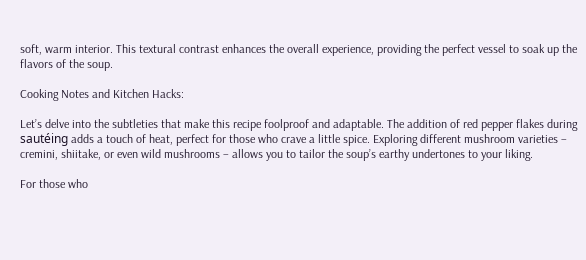soft, warm interior. This textural contrast enhances the overall experience, providing the perfect vessel to soak up the flavors of the soup.

Cooking Notes and Kitchen Hacks:

Let’s delve into the subtleties that make this recipe foolproof and adaptable. The addition of red pepper flakes during sautéing adds a touch of heat, perfect for those who crave a little spice. Exploring different mushroom varieties – cremini, shiitake, or even wild mushrooms – allows you to tailor the soup’s earthy undertones to your liking.

For those who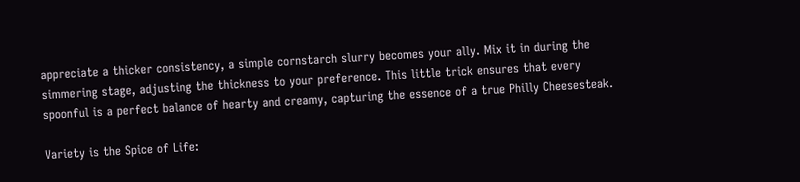appreciate a thicker consistency, a simple cornstarch slurry becomes your ally. Mix it in during the simmering stage, adjusting the thickness to your preference. This little trick ensures that every spoonful is a perfect balance of hearty and creamy, capturing the essence of a true Philly Cheesesteak.

Variety is the Spice of Life: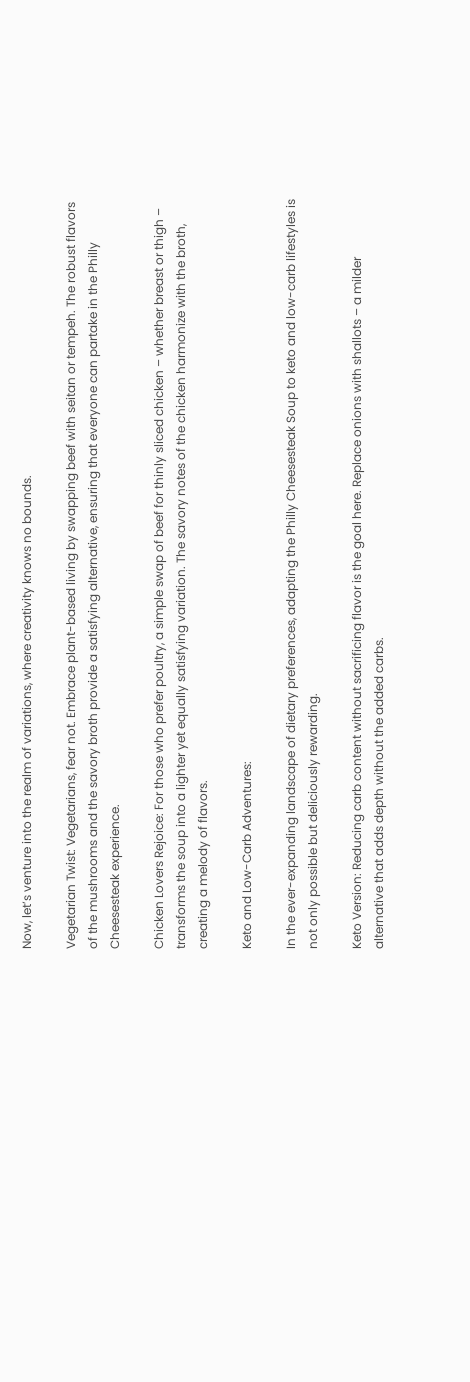Now, let’s venture into the realm of variations, where creativity knows no bounds.

Vegetarian Twist: Vegetarians, fear not. Embrace plant-based living by swapping beef with seitan or tempeh. The robust flavors of the mushrooms and the savory broth provide a satisfying alternative, ensuring that everyone can partake in the Philly Cheesesteak experience.

Chicken Lovers Rejoice: For those who prefer poultry, a simple swap of beef for thinly sliced chicken – whether breast or thigh – transforms the soup into a lighter yet equally satisfying variation. The savory notes of the chicken harmonize with the broth, creating a melody of flavors.

Keto and Low-Carb Adventures:

In the ever-expanding landscape of dietary preferences, adapting the Philly Cheesesteak Soup to keto and low-carb lifestyles is not only possible but deliciously rewarding.

Keto Version: Reducing carb content without sacrificing flavor is the goal here. Replace onions with shallots – a milder alternative that adds depth without the added carbs.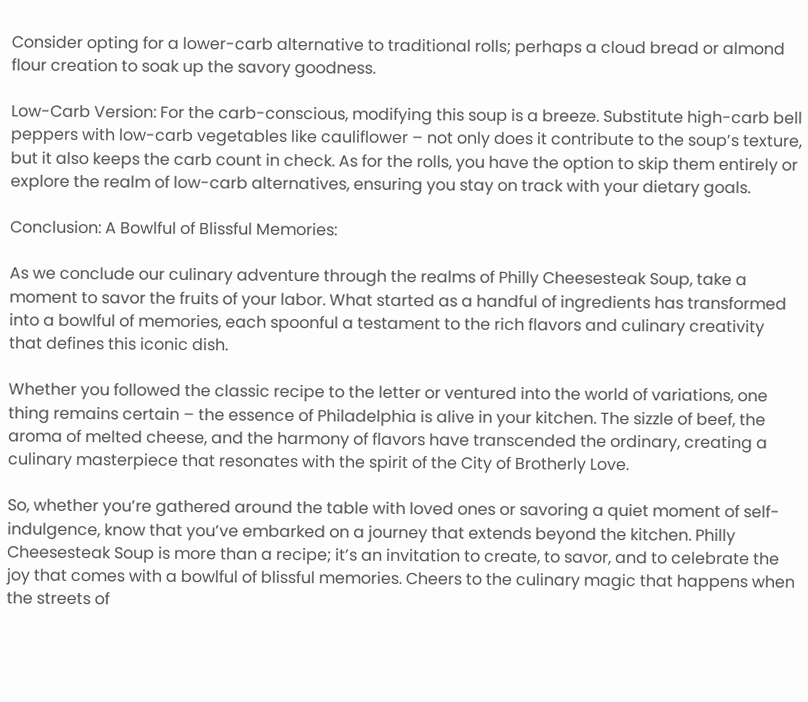Consider opting for a lower-carb alternative to traditional rolls; perhaps a cloud bread or almond flour creation to soak up the savory goodness.

Low-Carb Version: For the carb-conscious, modifying this soup is a breeze. Substitute high-carb bell peppers with low-carb vegetables like cauliflower – not only does it contribute to the soup’s texture, but it also keeps the carb count in check. As for the rolls, you have the option to skip them entirely or explore the realm of low-carb alternatives, ensuring you stay on track with your dietary goals.

Conclusion: A Bowlful of Blissful Memories:

As we conclude our culinary adventure through the realms of Philly Cheesesteak Soup, take a moment to savor the fruits of your labor. What started as a handful of ingredients has transformed into a bowlful of memories, each spoonful a testament to the rich flavors and culinary creativity that defines this iconic dish.

Whether you followed the classic recipe to the letter or ventured into the world of variations, one thing remains certain – the essence of Philadelphia is alive in your kitchen. The sizzle of beef, the aroma of melted cheese, and the harmony of flavors have transcended the ordinary, creating a culinary masterpiece that resonates with the spirit of the City of Brotherly Love.

So, whether you’re gathered around the table with loved ones or savoring a quiet moment of self-indulgence, know that you’ve embarked on a journey that extends beyond the kitchen. Philly Cheesesteak Soup is more than a recipe; it’s an invitation to create, to savor, and to celebrate the joy that comes with a bowlful of blissful memories. Cheers to the culinary magic that happens when the streets of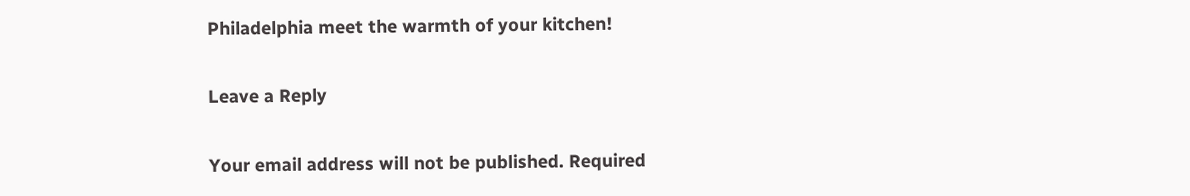Philadelphia meet the warmth of your kitchen!

Leave a Reply

Your email address will not be published. Required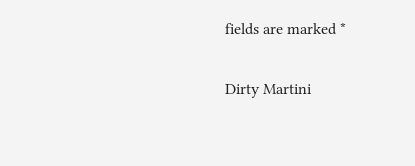fields are marked *

Dirty Martini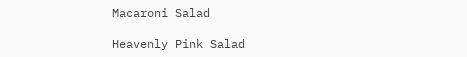Macaroni Salad

Heavenly Pink Salad